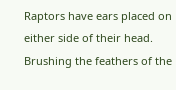Raptors have ears placed on either side of their head. Brushing the feathers of the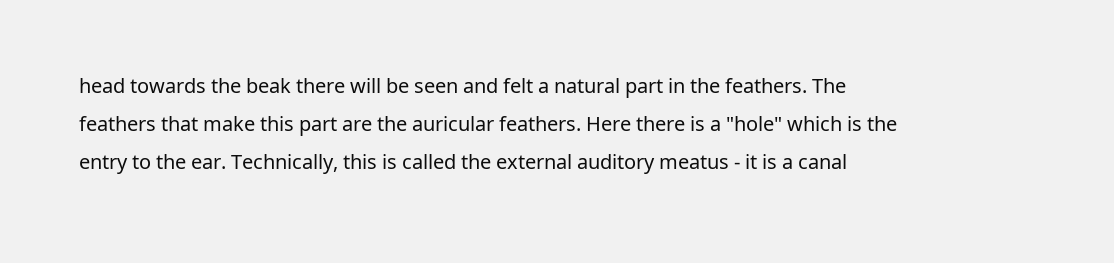head towards the beak there will be seen and felt a natural part in the feathers. The feathers that make this part are the auricular feathers. Here there is a "hole" which is the entry to the ear. Technically, this is called the external auditory meatus - it is a canal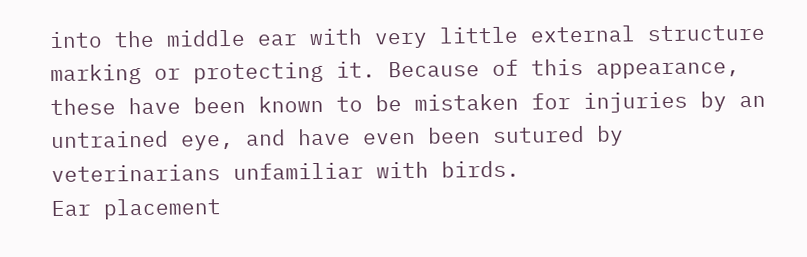into the middle ear with very little external structure marking or protecting it. Because of this appearance, these have been known to be mistaken for injuries by an untrained eye, and have even been sutured by veterinarians unfamiliar with birds.
Ear placement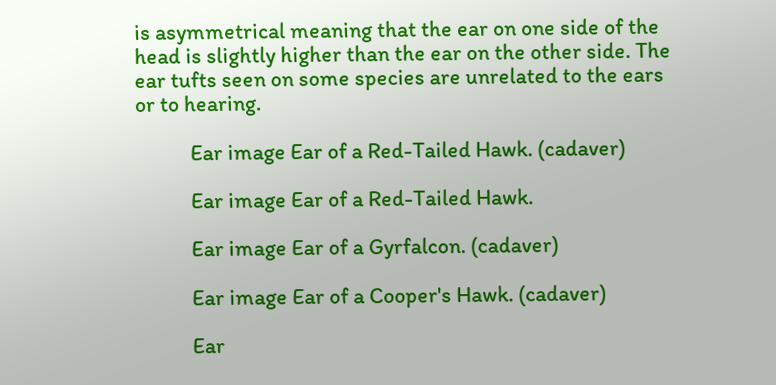is asymmetrical meaning that the ear on one side of the head is slightly higher than the ear on the other side. The ear tufts seen on some species are unrelated to the ears or to hearing.

           Ear image Ear of a Red-Tailed Hawk. (cadaver)

           Ear image Ear of a Red-Tailed Hawk.

           Ear image Ear of a Gyrfalcon. (cadaver)

           Ear image Ear of a Cooper's Hawk. (cadaver)

           Ear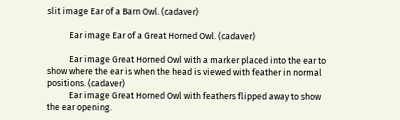slit image Ear of a Barn Owl. (cadaver)

           Ear image Ear of a Great Horned Owl. (cadaver)

           Ear image Great Horned Owl with a marker placed into the ear to show where the ear is when the head is viewed with feather in normal positions. (cadaver)
           Ear image Great Horned Owl with feathers flipped away to show the ear opening.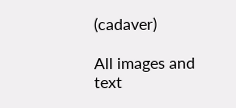(cadaver)

All images and text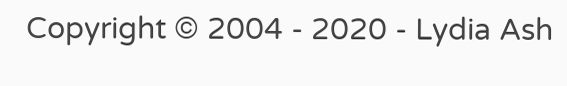Copyright © 2004 - 2020 - Lydia Ash